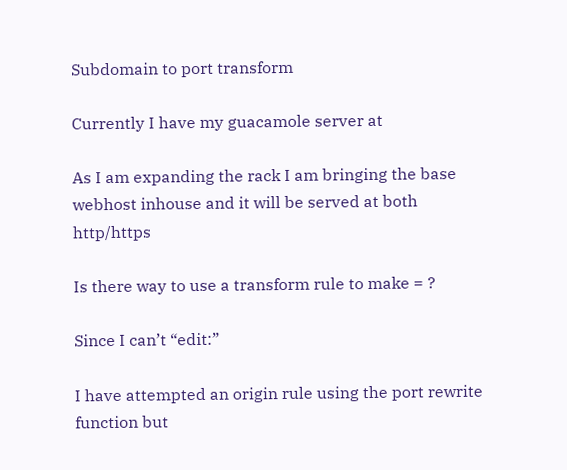Subdomain to port transform

Currently I have my guacamole server at

As I am expanding the rack I am bringing the base webhost inhouse and it will be served at both http/https

Is there way to use a transform rule to make = ?

Since I can’t “edit:”

I have attempted an origin rule using the port rewrite function but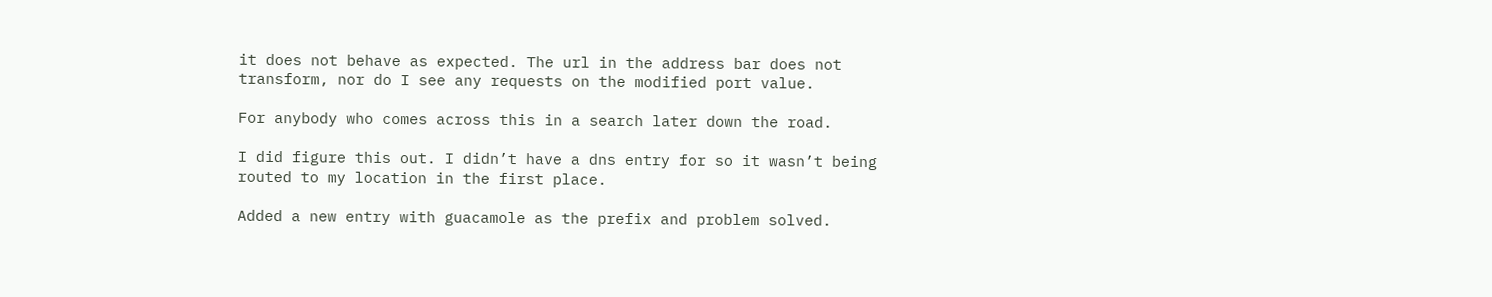it does not behave as expected. The url in the address bar does not transform, nor do I see any requests on the modified port value.

For anybody who comes across this in a search later down the road.

I did figure this out. I didn’t have a dns entry for so it wasn’t being routed to my location in the first place.

Added a new entry with guacamole as the prefix and problem solved.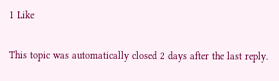1 Like

This topic was automatically closed 2 days after the last reply.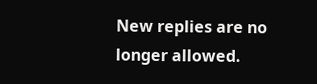New replies are no longer allowed.